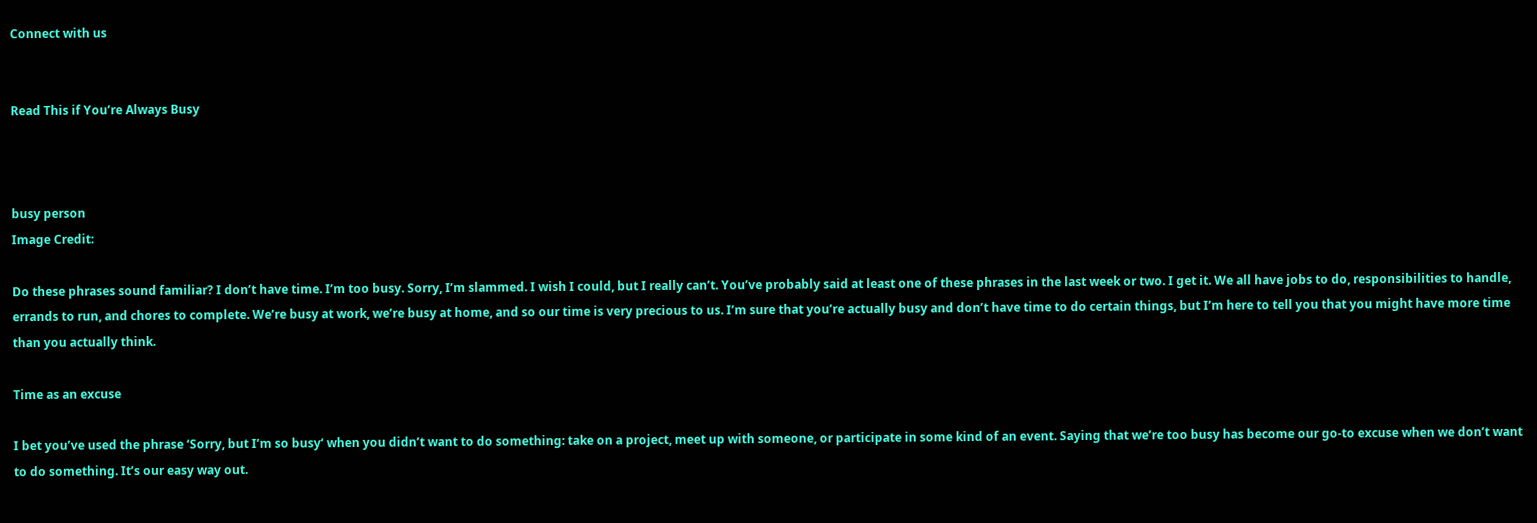Connect with us


Read This if You’re Always Busy



busy person
Image Credit:

Do these phrases sound familiar? I don’t have time. I’m too busy. Sorry, I’m slammed. I wish I could, but I really can’t. You’ve probably said at least one of these phrases in the last week or two. I get it. We all have jobs to do, responsibilities to handle, errands to run, and chores to complete. We’re busy at work, we’re busy at home, and so our time is very precious to us. I’m sure that you’re actually busy and don’t have time to do certain things, but I’m here to tell you that you might have more time than you actually think.

Time as an excuse

I bet you’ve used the phrase ‘Sorry, but I’m so busy‘ when you didn’t want to do something: take on a project, meet up with someone, or participate in some kind of an event. Saying that we’re too busy has become our go-to excuse when we don’t want to do something. It’s our easy way out.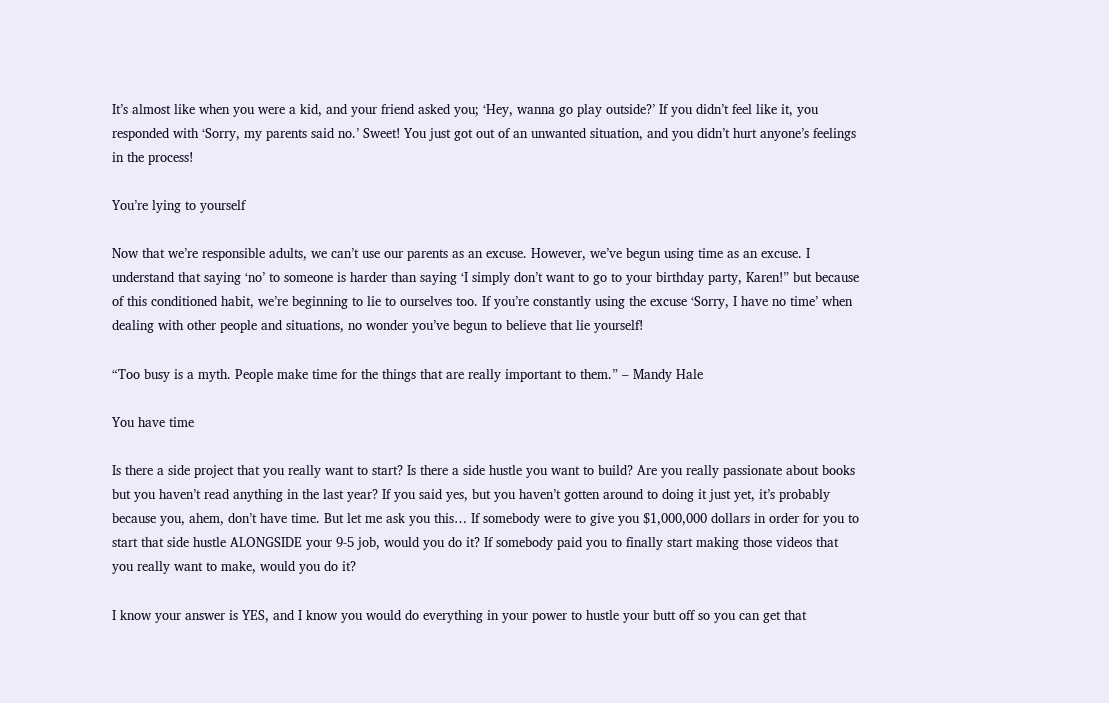It’s almost like when you were a kid, and your friend asked you; ‘Hey, wanna go play outside?’ If you didn’t feel like it, you responded with ‘Sorry, my parents said no.’ Sweet! You just got out of an unwanted situation, and you didn’t hurt anyone’s feelings in the process!

You’re lying to yourself

Now that we’re responsible adults, we can’t use our parents as an excuse. However, we’ve begun using time as an excuse. I understand that saying ‘no’ to someone is harder than saying ‘I simply don’t want to go to your birthday party, Karen!” but because of this conditioned habit, we’re beginning to lie to ourselves too. If you’re constantly using the excuse ‘Sorry, I have no time’ when dealing with other people and situations, no wonder you’ve begun to believe that lie yourself!

“Too busy is a myth. People make time for the things that are really important to them.” – Mandy Hale

You have time

Is there a side project that you really want to start? Is there a side hustle you want to build? Are you really passionate about books but you haven’t read anything in the last year? If you said yes, but you haven’t gotten around to doing it just yet, it’s probably because you, ahem, don’t have time. But let me ask you this… If somebody were to give you $1,000,000 dollars in order for you to start that side hustle ALONGSIDE your 9-5 job, would you do it? If somebody paid you to finally start making those videos that you really want to make, would you do it?

I know your answer is YES, and I know you would do everything in your power to hustle your butt off so you can get that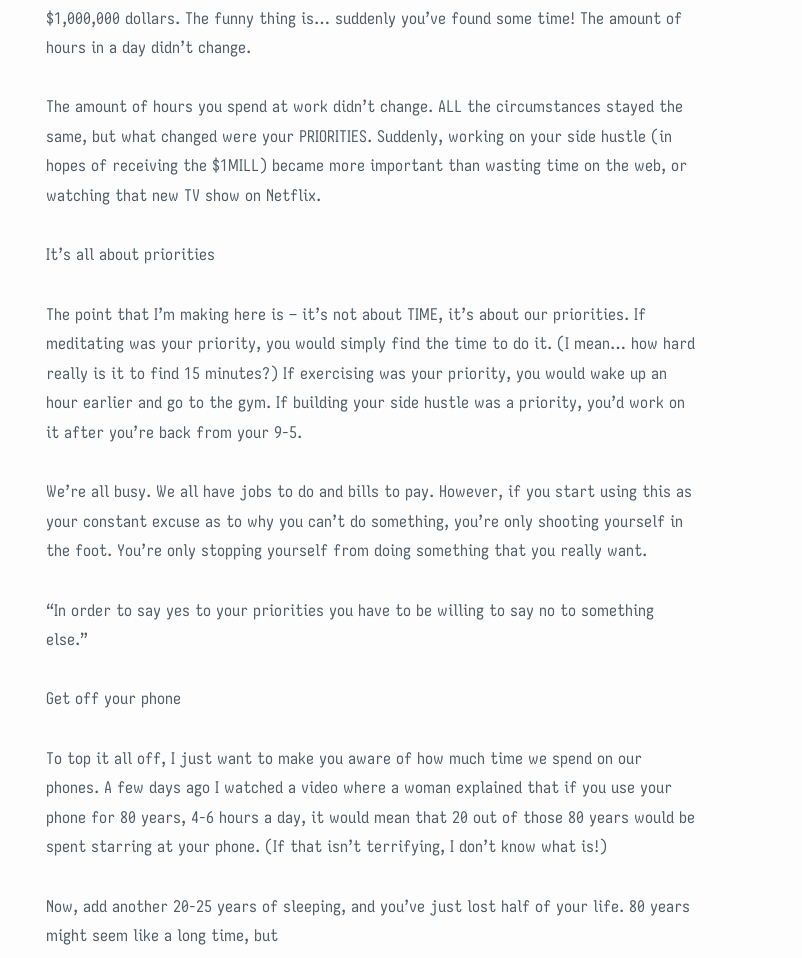$1,000,000 dollars. The funny thing is… suddenly you’ve found some time! The amount of hours in a day didn’t change.

The amount of hours you spend at work didn’t change. ALL the circumstances stayed the same, but what changed were your PRIORITIES. Suddenly, working on your side hustle (in hopes of receiving the $1MILL) became more important than wasting time on the web, or watching that new TV show on Netflix.

It’s all about priorities

The point that I’m making here is – it’s not about TIME, it’s about our priorities. If meditating was your priority, you would simply find the time to do it. (I mean… how hard really is it to find 15 minutes?) If exercising was your priority, you would wake up an hour earlier and go to the gym. If building your side hustle was a priority, you’d work on it after you’re back from your 9-5.

We’re all busy. We all have jobs to do and bills to pay. However, if you start using this as your constant excuse as to why you can’t do something, you’re only shooting yourself in the foot. You’re only stopping yourself from doing something that you really want.

“In order to say yes to your priorities you have to be willing to say no to something else.”

Get off your phone

To top it all off, I just want to make you aware of how much time we spend on our phones. A few days ago I watched a video where a woman explained that if you use your phone for 80 years, 4-6 hours a day, it would mean that 20 out of those 80 years would be spent starring at your phone. (If that isn’t terrifying, I don’t know what is!)

Now, add another 20-25 years of sleeping, and you’ve just lost half of your life. 80 years might seem like a long time, but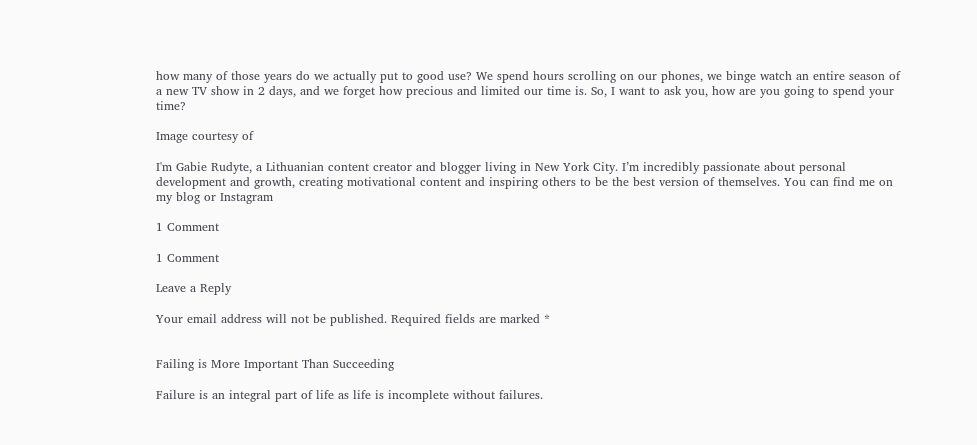how many of those years do we actually put to good use? We spend hours scrolling on our phones, we binge watch an entire season of a new TV show in 2 days, and we forget how precious and limited our time is. So, I want to ask you, how are you going to spend your time?

Image courtesy of

I'm Gabie Rudyte, a Lithuanian content creator and blogger living in New York City. I’m incredibly passionate about personal development and growth, creating motivational content and inspiring others to be the best version of themselves. You can find me on my blog or Instagram

1 Comment

1 Comment

Leave a Reply

Your email address will not be published. Required fields are marked *


Failing is More Important Than Succeeding

Failure is an integral part of life as life is incomplete without failures.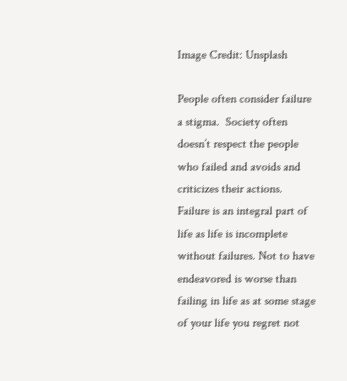Image Credit: Unsplash

People often consider failure a stigma.  Society often doesn’t respect the people who failed and avoids and criticizes their actions. Failure is an integral part of life as life is incomplete without failures. Not to have endeavored is worse than failing in life as at some stage of your life you regret not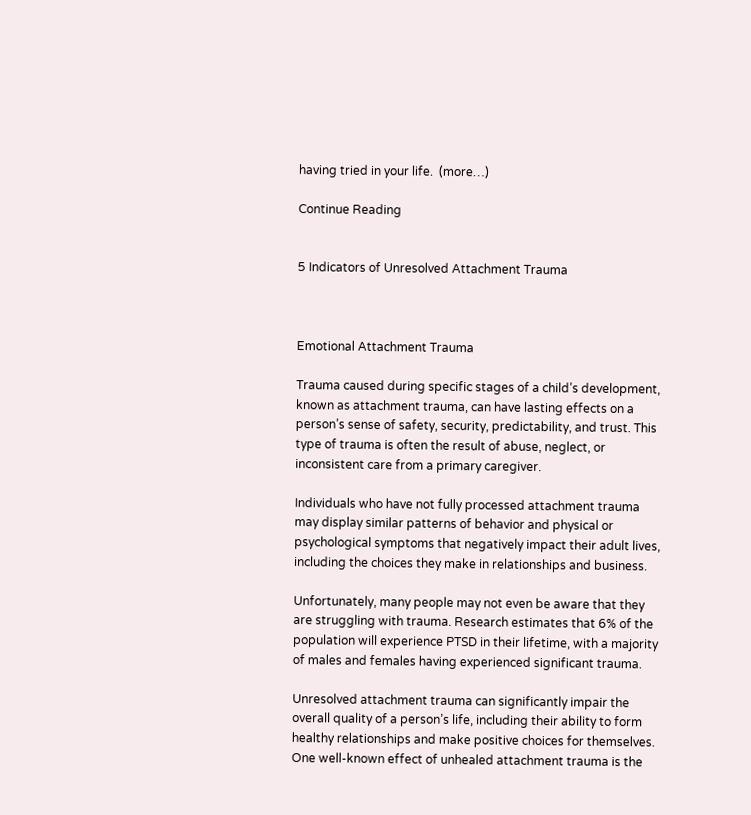having tried in your life.  (more…)

Continue Reading


5 Indicators of Unresolved Attachment Trauma



Emotional Attachment Trauma

Trauma caused during specific stages of a child’s development, known as attachment trauma, can have lasting effects on a person’s sense of safety, security, predictability, and trust. This type of trauma is often the result of abuse, neglect, or inconsistent care from a primary caregiver.

Individuals who have not fully processed attachment trauma may display similar patterns of behavior and physical or psychological symptoms that negatively impact their adult lives, including the choices they make in relationships and business.

Unfortunately, many people may not even be aware that they are struggling with trauma. Research estimates that 6% of the population will experience PTSD in their lifetime, with a majority of males and females having experienced significant trauma.

Unresolved attachment trauma can significantly impair the overall quality of a person’s life, including their ability to form healthy relationships and make positive choices for themselves. One well-known effect of unhealed attachment trauma is the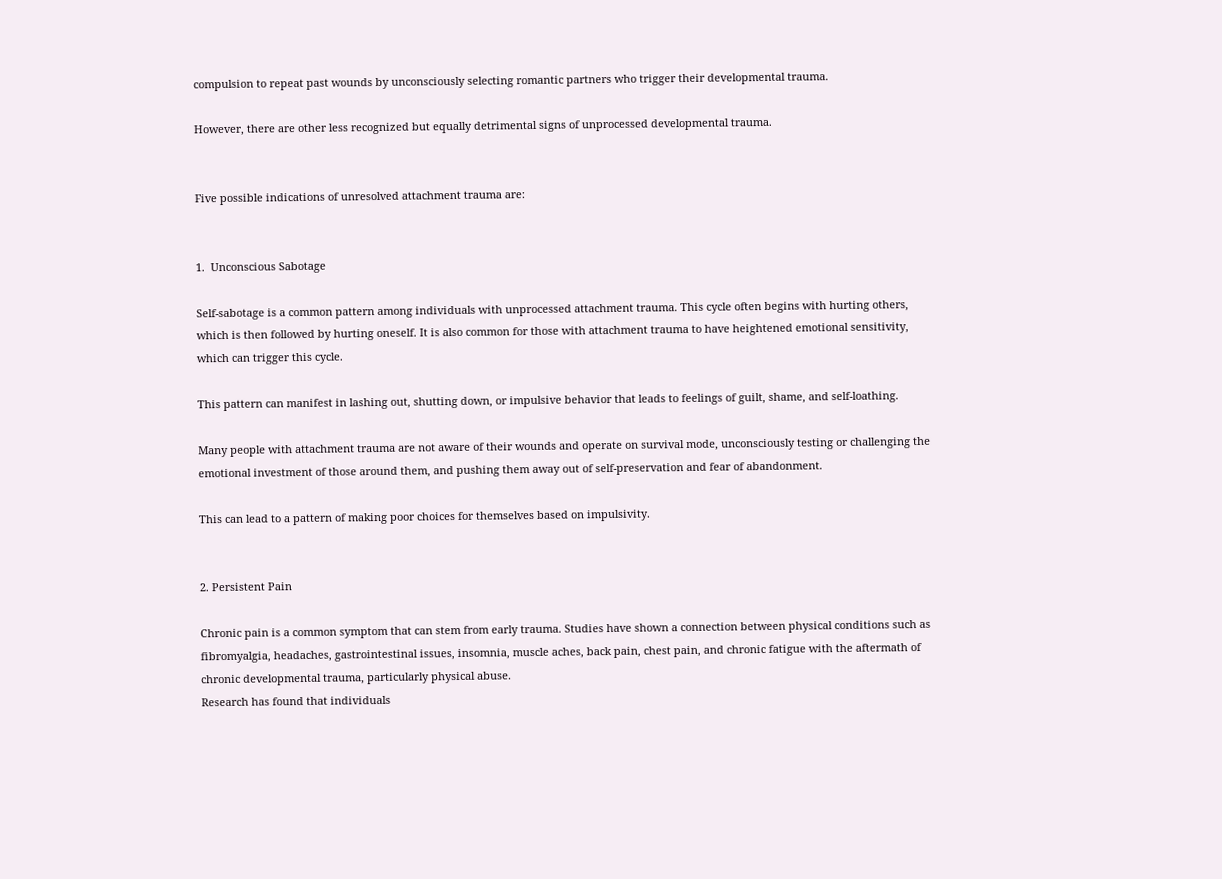compulsion to repeat past wounds by unconsciously selecting romantic partners who trigger their developmental trauma.

However, there are other less recognized but equally detrimental signs of unprocessed developmental trauma.


Five possible indications of unresolved attachment trauma are:


1.  Unconscious Sabotage

Self-sabotage is a common pattern among individuals with unprocessed attachment trauma. This cycle often begins with hurting others, which is then followed by hurting oneself. It is also common for those with attachment trauma to have heightened emotional sensitivity, which can trigger this cycle.

This pattern can manifest in lashing out, shutting down, or impulsive behavior that leads to feelings of guilt, shame, and self-loathing.

Many people with attachment trauma are not aware of their wounds and operate on survival mode, unconsciously testing or challenging the emotional investment of those around them, and pushing them away out of self-preservation and fear of abandonment.

This can lead to a pattern of making poor choices for themselves based on impulsivity.


2. Persistent Pain

Chronic pain is a common symptom that can stem from early trauma. Studies have shown a connection between physical conditions such as fibromyalgia, headaches, gastrointestinal issues, insomnia, muscle aches, back pain, chest pain, and chronic fatigue with the aftermath of chronic developmental trauma, particularly physical abuse.
Research has found that individuals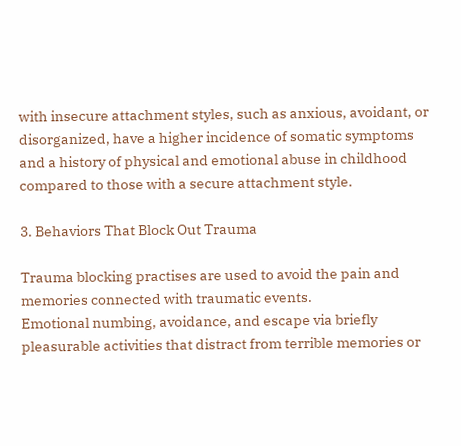with insecure attachment styles, such as anxious, avoidant, or disorganized, have a higher incidence of somatic symptoms and a history of physical and emotional abuse in childhood compared to those with a secure attachment style.

3. Behaviors That Block Out Trauma

Trauma blocking practises are used to avoid the pain and memories connected with traumatic events.
Emotional numbing, avoidance, and escape via briefly pleasurable activities that distract from terrible memories or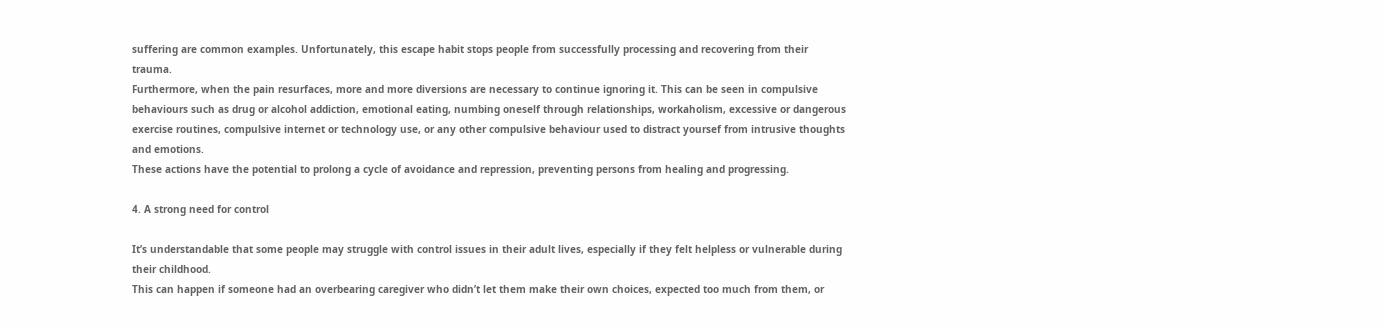suffering are common examples. Unfortunately, this escape habit stops people from successfully processing and recovering from their trauma.
Furthermore, when the pain resurfaces, more and more diversions are necessary to continue ignoring it. This can be seen in compulsive behaviours such as drug or alcohol addiction, emotional eating, numbing oneself through relationships, workaholism, excessive or dangerous exercise routines, compulsive internet or technology use, or any other compulsive behaviour used to distract yoursef from intrusive thoughts and emotions.
These actions have the potential to prolong a cycle of avoidance and repression, preventing persons from healing and progressing.

4. A strong need for control

It’s understandable that some people may struggle with control issues in their adult lives, especially if they felt helpless or vulnerable during their childhood.
This can happen if someone had an overbearing caregiver who didn’t let them make their own choices, expected too much from them, or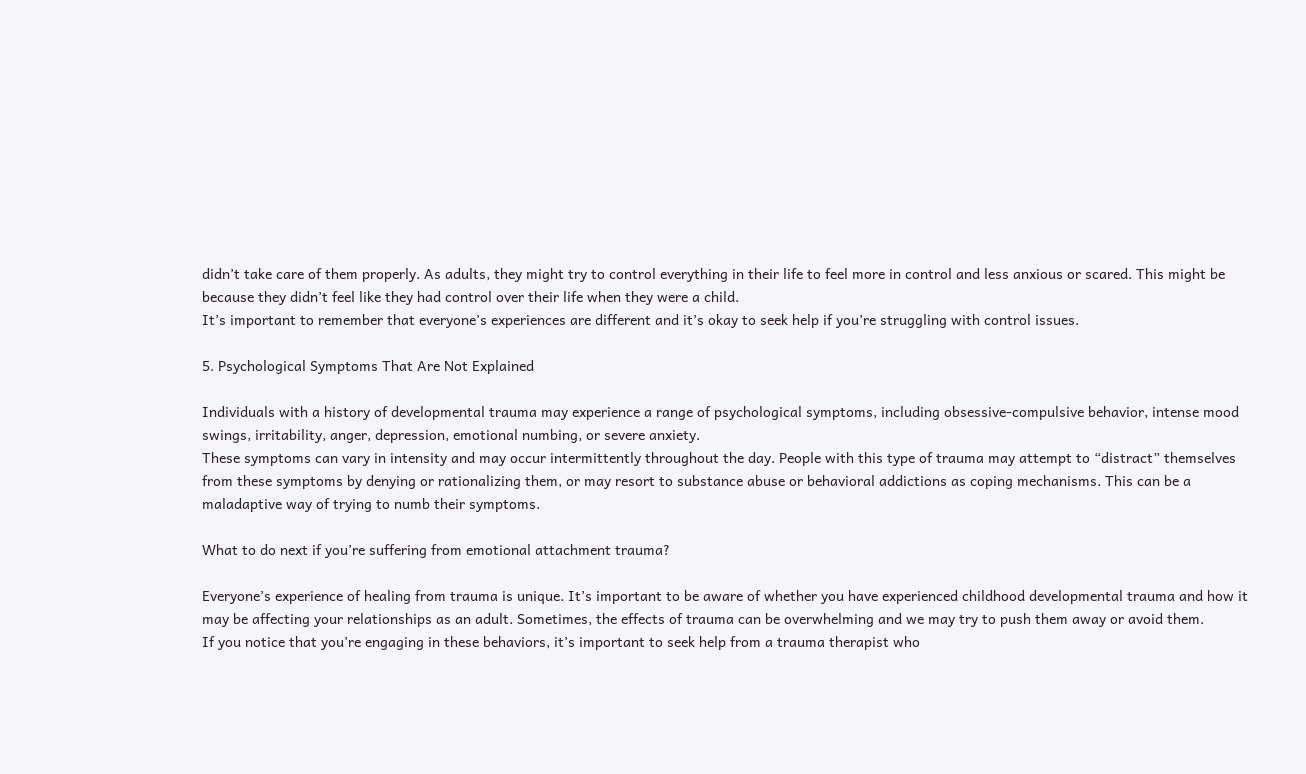didn’t take care of them properly. As adults, they might try to control everything in their life to feel more in control and less anxious or scared. This might be because they didn’t feel like they had control over their life when they were a child.
It’s important to remember that everyone’s experiences are different and it’s okay to seek help if you’re struggling with control issues.

5. Psychological Symptoms That Are Not Explained

Individuals with a history of developmental trauma may experience a range of psychological symptoms, including obsessive-compulsive behavior, intense mood swings, irritability, anger, depression, emotional numbing, or severe anxiety.
These symptoms can vary in intensity and may occur intermittently throughout the day. People with this type of trauma may attempt to “distract” themselves from these symptoms by denying or rationalizing them, or may resort to substance abuse or behavioral addictions as coping mechanisms. This can be a maladaptive way of trying to numb their symptoms.

What to do next if you’re suffering from emotional attachment trauma?

Everyone’s experience of healing from trauma is unique. It’s important to be aware of whether you have experienced childhood developmental trauma and how it may be affecting your relationships as an adult. Sometimes, the effects of trauma can be overwhelming and we may try to push them away or avoid them.
If you notice that you’re engaging in these behaviors, it’s important to seek help from a trauma therapist who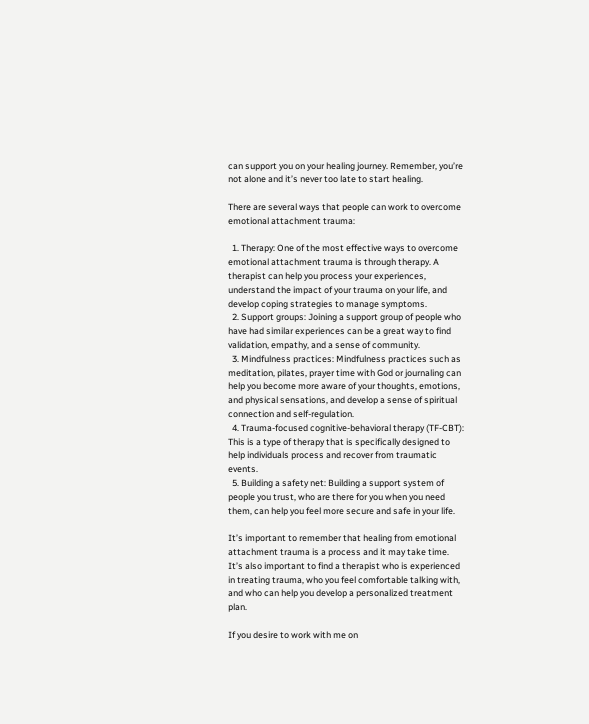can support you on your healing journey. Remember, you’re not alone and it’s never too late to start healing.

There are several ways that people can work to overcome emotional attachment trauma:

  1. Therapy: One of the most effective ways to overcome emotional attachment trauma is through therapy. A therapist can help you process your experiences, understand the impact of your trauma on your life, and develop coping strategies to manage symptoms.
  2. Support groups: Joining a support group of people who have had similar experiences can be a great way to find validation, empathy, and a sense of community.
  3. Mindfulness practices: Mindfulness practices such as meditation, pilates, prayer time with God or journaling can help you become more aware of your thoughts, emotions, and physical sensations, and develop a sense of spiritual connection and self-regulation.
  4. Trauma-focused cognitive-behavioral therapy (TF-CBT): This is a type of therapy that is specifically designed to help individuals process and recover from traumatic events.
  5. Building a safety net: Building a support system of people you trust, who are there for you when you need them, can help you feel more secure and safe in your life.

It’s important to remember that healing from emotional attachment trauma is a process and it may take time. It’s also important to find a therapist who is experienced in treating trauma, who you feel comfortable talking with, and who can help you develop a personalized treatment plan.

If you desire to work with me on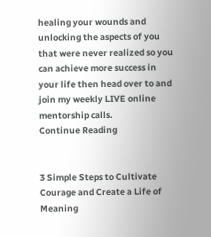healing your wounds and unlocking the aspects of you that were never realized so you can achieve more success in your life then head over to and join my weekly LIVE online mentorship calls.
Continue Reading


3 Simple Steps to Cultivate Courage and Create a Life of Meaning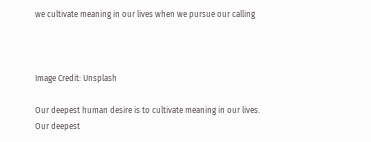we cultivate meaning in our lives when we pursue our calling



Image Credit: Unsplash

Our deepest human desire is to cultivate meaning in our lives. Our deepest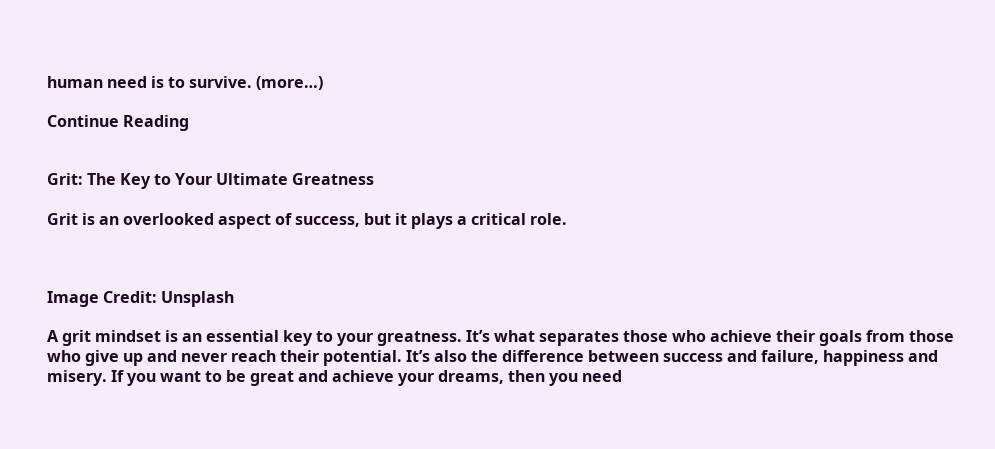human need is to survive. (more…)

Continue Reading


Grit: The Key to Your Ultimate Greatness

Grit is an overlooked aspect of success, but it plays a critical role.



Image Credit: Unsplash

A grit mindset is an essential key to your greatness. It’s what separates those who achieve their goals from those who give up and never reach their potential. It’s also the difference between success and failure, happiness and misery. If you want to be great and achieve your dreams, then you need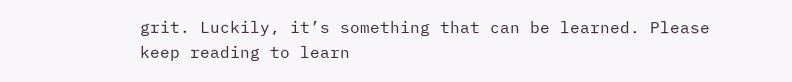grit. Luckily, it’s something that can be learned. Please keep reading to learn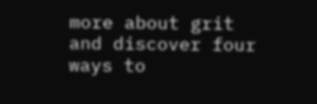more about grit and discover four ways to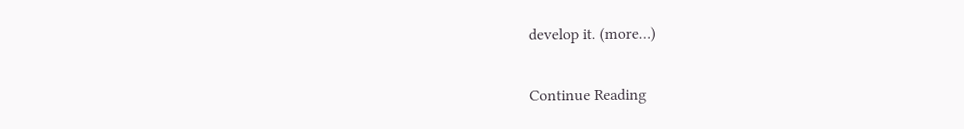develop it. (more…)

Continue Reading